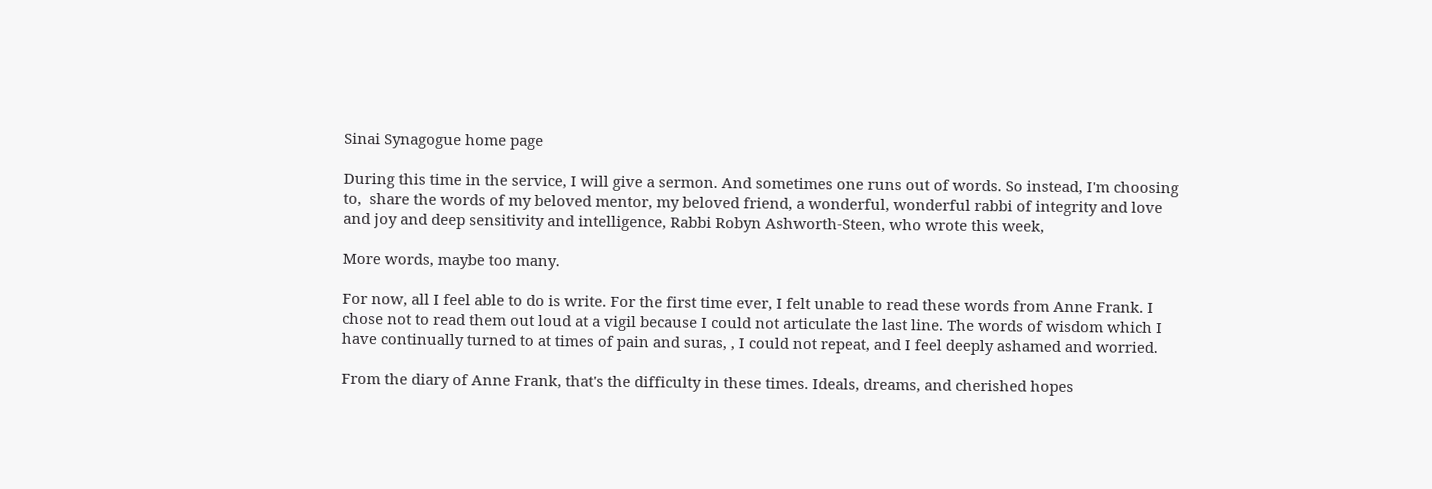Sinai Synagogue home page

During this time in the service, I will give a sermon. And sometimes one runs out of words. So instead, I'm choosing to,  share the words of my beloved mentor, my beloved friend, a wonderful, wonderful rabbi of integrity and love and joy and deep sensitivity and intelligence, Rabbi Robyn Ashworth-Steen, who wrote this week,

More words, maybe too many.

For now, all I feel able to do is write. For the first time ever, I felt unable to read these words from Anne Frank. I chose not to read them out loud at a vigil because I could not articulate the last line. The words of wisdom which I have continually turned to at times of pain and suras, , I could not repeat, and I feel deeply ashamed and worried.

From the diary of Anne Frank, that's the difficulty in these times. Ideals, dreams, and cherished hopes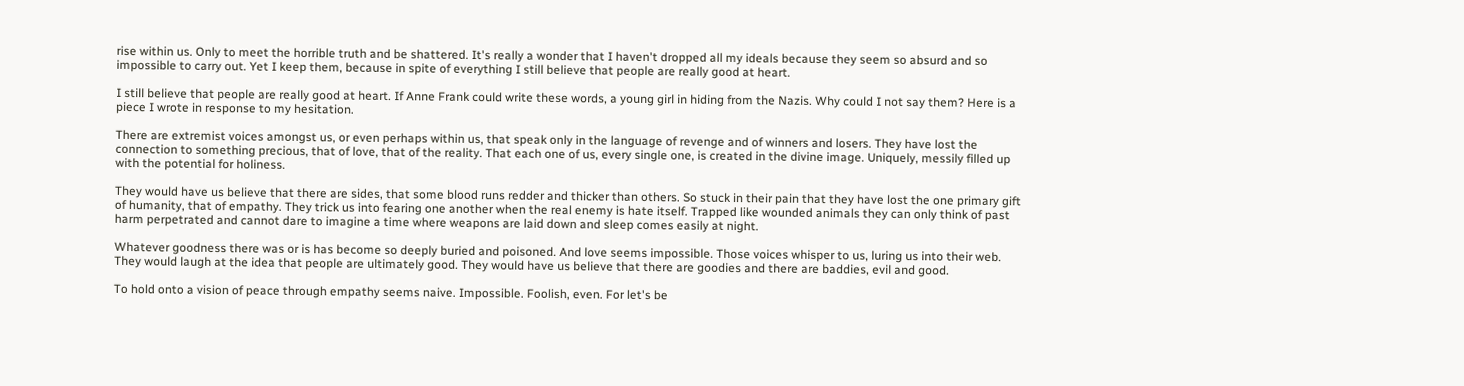rise within us. Only to meet the horrible truth and be shattered. It's really a wonder that I haven't dropped all my ideals because they seem so absurd and so impossible to carry out. Yet I keep them, because in spite of everything I still believe that people are really good at heart.

I still believe that people are really good at heart. If Anne Frank could write these words, a young girl in hiding from the Nazis. Why could I not say them? Here is a piece I wrote in response to my hesitation.

There are extremist voices amongst us, or even perhaps within us, that speak only in the language of revenge and of winners and losers. They have lost the connection to something precious, that of love, that of the reality. That each one of us, every single one, is created in the divine image. Uniquely, messily filled up with the potential for holiness.

They would have us believe that there are sides, that some blood runs redder and thicker than others. So stuck in their pain that they have lost the one primary gift of humanity, that of empathy. They trick us into fearing one another when the real enemy is hate itself. Trapped like wounded animals they can only think of past harm perpetrated and cannot dare to imagine a time where weapons are laid down and sleep comes easily at night.

Whatever goodness there was or is has become so deeply buried and poisoned. And love seems impossible. Those voices whisper to us, luring us into their web. They would laugh at the idea that people are ultimately good. They would have us believe that there are goodies and there are baddies, evil and good.

To hold onto a vision of peace through empathy seems naive. Impossible. Foolish, even. For let's be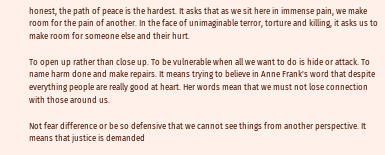honest, the path of peace is the hardest. It asks that as we sit here in immense pain, we make room for the pain of another. In the face of unimaginable terror, torture and killing, it asks us to make room for someone else and their hurt.

To open up rather than close up. To be vulnerable when all we want to do is hide or attack. To name harm done and make repairs. It means trying to believe in Anne Frank's word that despite everything people are really good at heart. Her words mean that we must not lose connection with those around us.

Not fear difference or be so defensive that we cannot see things from another perspective. It means that justice is demanded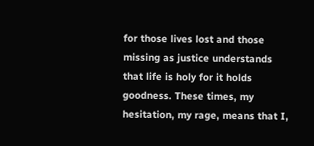for those lives lost and those missing as justice understands that life is holy for it holds goodness. These times, my hesitation, my rage, means that I,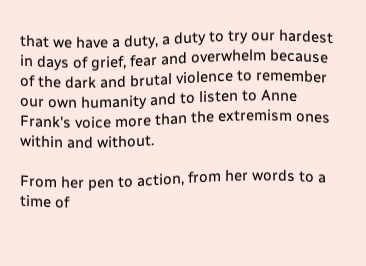that we have a duty, a duty to try our hardest in days of grief, fear and overwhelm because of the dark and brutal violence to remember our own humanity and to listen to Anne Frank's voice more than the extremism ones within and without.

From her pen to action, from her words to a time of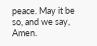peace. May it be so, and we say, Amen.